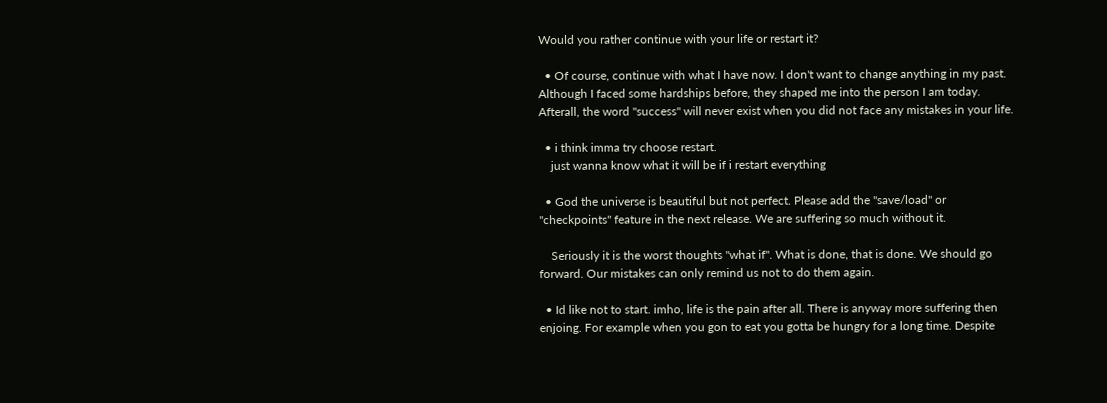Would you rather continue with your life or restart it?

  • Of course, continue with what I have now. I don't want to change anything in my past. Although I faced some hardships before, they shaped me into the person I am today. Afterall, the word "success" will never exist when you did not face any mistakes in your life.

  • i think imma try choose restart.
    just wanna know what it will be if i restart everything

  • God the universe is beautiful but not perfect. Please add the "save/load" or "checkpoints" feature in the next release. We are suffering so much without it.

    Seriously it is the worst thoughts "what if". What is done, that is done. We should go forward. Our mistakes can only remind us not to do them again.

  • Id like not to start. imho, life is the pain after all. There is anyway more suffering then enjoing. For example when you gon to eat you gotta be hungry for a long time. Despite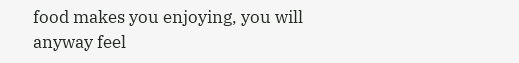food makes you enjoying, you will anyway feel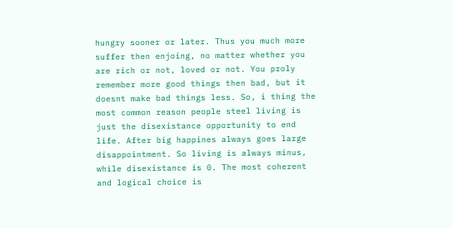hungry sooner or later. Thus you much more suffer then enjoing, no matter whether you are rich or not, loved or not. You proly remember more good things then bad, but it doesnt make bad things less. So, i thing the most common reason people steel living is just the disexistance opportunity to end life. After big happines always goes large disappointment. So living is always minus, while disexistance is 0. The most coherent and logical choice is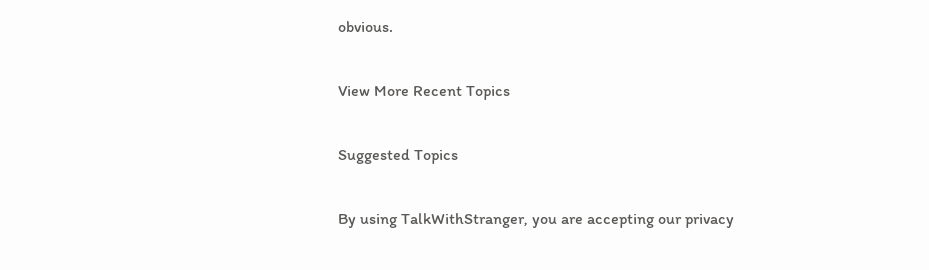obvious.

View More Recent Topics

Suggested Topics

By using TalkWithStranger, you are accepting our privacy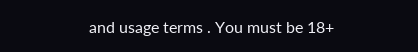and usage terms . You must be 18+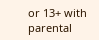or 13+ with parental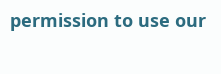permission to use our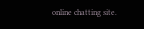online chatting site.